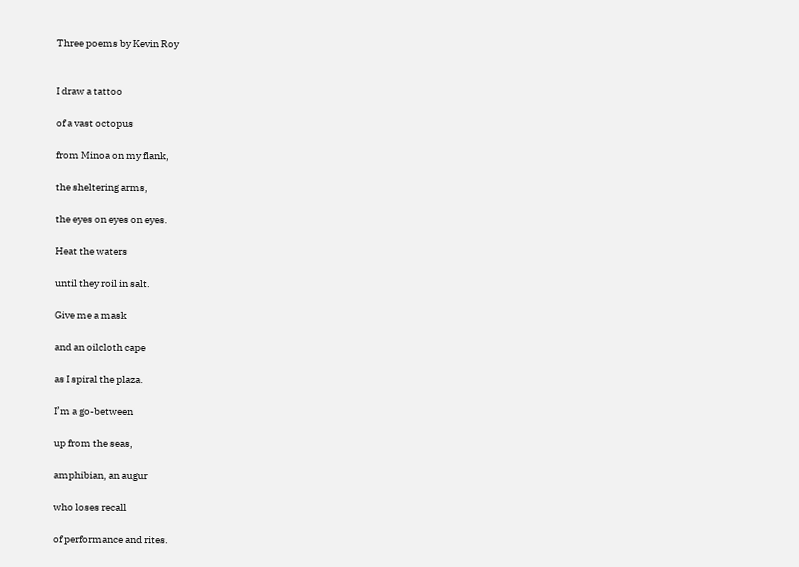Three poems by Kevin Roy


I draw a tattoo

of a vast octopus

from Minoa on my flank,

the sheltering arms,

the eyes on eyes on eyes.

Heat the waters

until they roil in salt.

Give me a mask

and an oilcloth cape

as I spiral the plaza.

I’m a go-between

up from the seas,

amphibian, an augur

who loses recall

of performance and rites.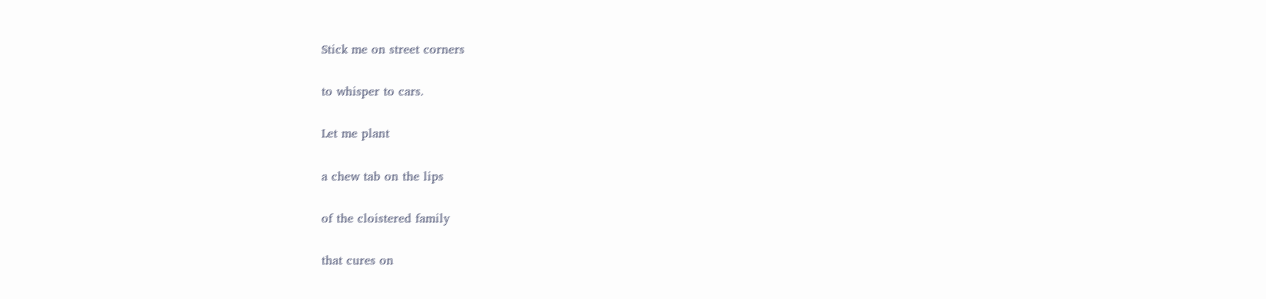Stick me on street corners

to whisper to cars.

Let me plant

a chew tab on the lips

of the cloistered family

that cures on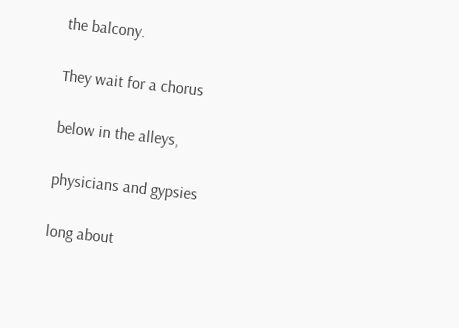the balcony.

They wait for a chorus

below in the alleys,

physicians and gypsies

long about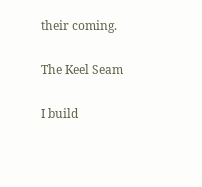their coming.

The Keel Seam

I build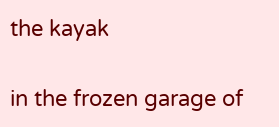the kayak

in the frozen garage of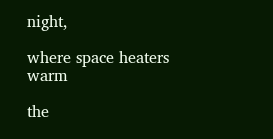night,

where space heaters warm

the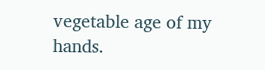vegetable age of my hands.